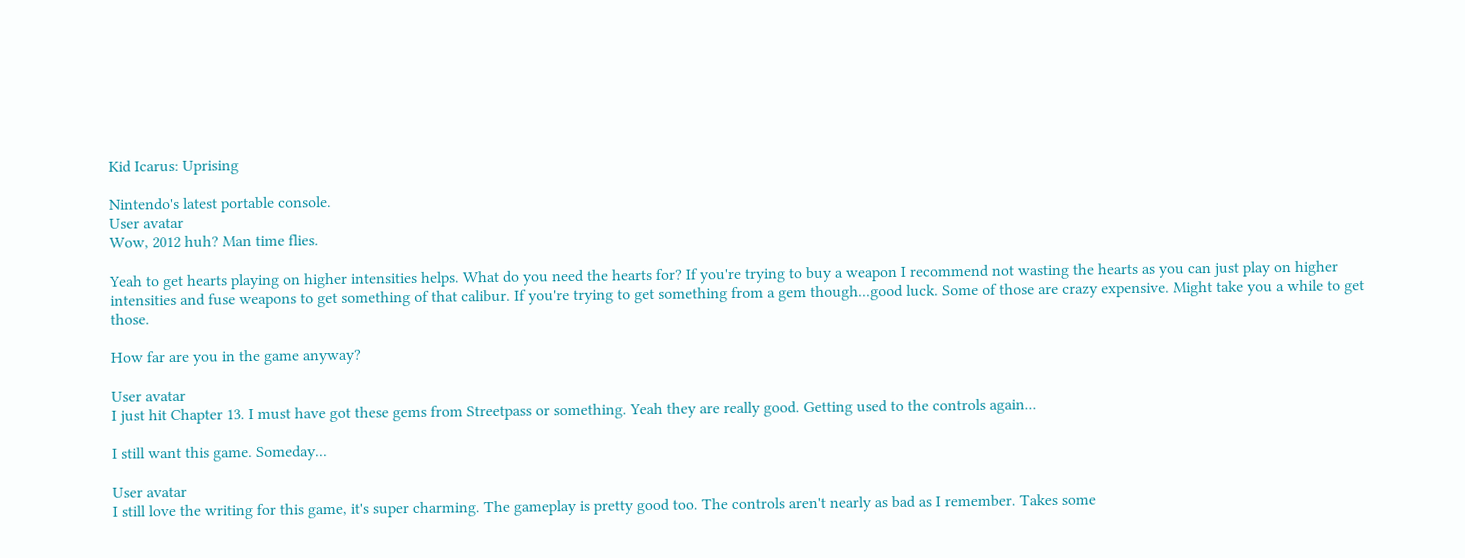Kid Icarus: Uprising

Nintendo's latest portable console.
User avatar
Wow, 2012 huh? Man time flies.

Yeah to get hearts playing on higher intensities helps. What do you need the hearts for? If you're trying to buy a weapon I recommend not wasting the hearts as you can just play on higher intensities and fuse weapons to get something of that calibur. If you're trying to get something from a gem though...good luck. Some of those are crazy expensive. Might take you a while to get those.

How far are you in the game anyway?

User avatar
I just hit Chapter 13. I must have got these gems from Streetpass or something. Yeah they are really good. Getting used to the controls again...

I still want this game. Someday...

User avatar
I still love the writing for this game, it's super charming. The gameplay is pretty good too. The controls aren't nearly as bad as I remember. Takes some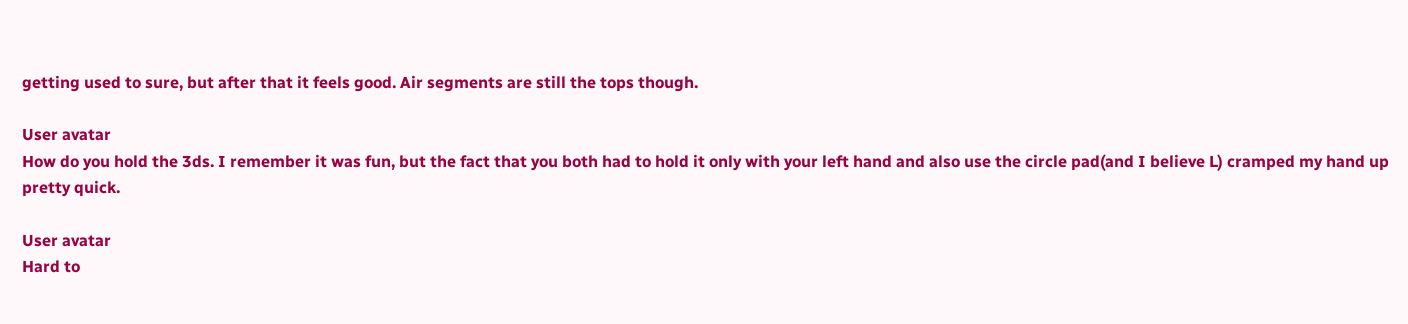getting used to sure, but after that it feels good. Air segments are still the tops though.

User avatar
How do you hold the 3ds. I remember it was fun, but the fact that you both had to hold it only with your left hand and also use the circle pad(and I believe L) cramped my hand up pretty quick.

User avatar
Hard to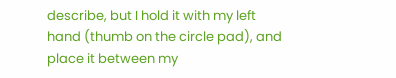describe, but I hold it with my left hand (thumb on the circle pad), and place it between my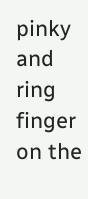pinky and ring finger on the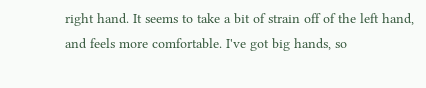right hand. It seems to take a bit of strain off of the left hand, and feels more comfortable. I've got big hands, so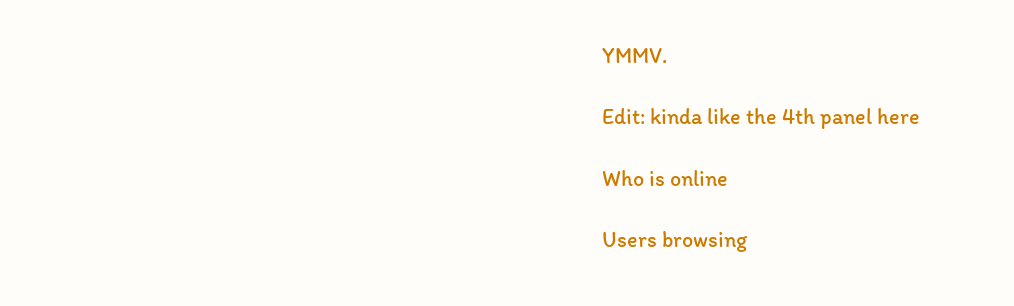YMMV.

Edit: kinda like the 4th panel here

Who is online

Users browsing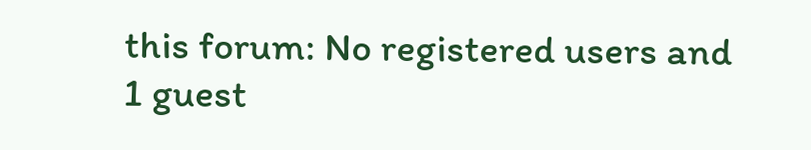this forum: No registered users and 1 guest